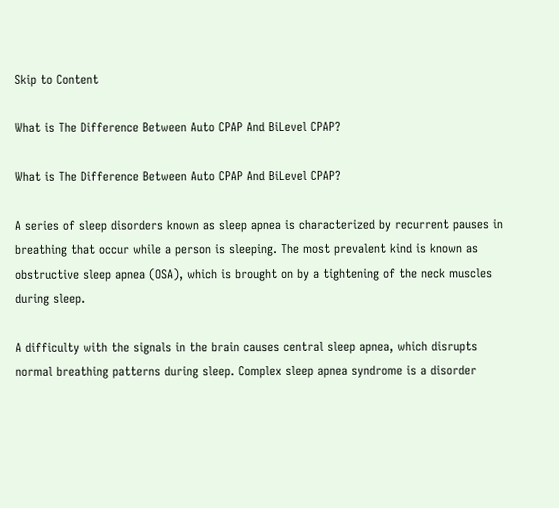Skip to Content

What is The Difference Between Auto CPAP And BiLevel CPAP?

What is The Difference Between Auto CPAP And BiLevel CPAP?

A series of sleep disorders known as sleep apnea is characterized by recurrent pauses in breathing that occur while a person is sleeping. The most prevalent kind is known as obstructive sleep apnea (OSA), which is brought on by a tightening of the neck muscles during sleep.

A difficulty with the signals in the brain causes central sleep apnea, which disrupts normal breathing patterns during sleep. Complex sleep apnea syndrome is a disorder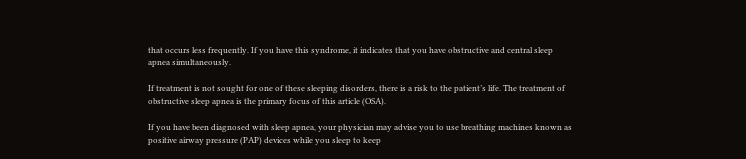that occurs less frequently. If you have this syndrome, it indicates that you have obstructive and central sleep apnea simultaneously.

If treatment is not sought for one of these sleeping disorders, there is a risk to the patient’s life. The treatment of obstructive sleep apnea is the primary focus of this article (OSA).

If you have been diagnosed with sleep apnea, your physician may advise you to use breathing machines known as positive airway pressure (PAP) devices while you sleep to keep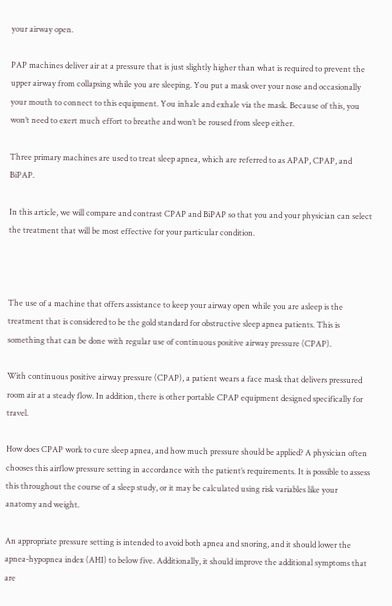your airway open.

PAP machines deliver air at a pressure that is just slightly higher than what is required to prevent the upper airway from collapsing while you are sleeping. You put a mask over your nose and occasionally your mouth to connect to this equipment. You inhale and exhale via the mask. Because of this, you won’t need to exert much effort to breathe and won’t be roused from sleep either.

Three primary machines are used to treat sleep apnea, which are referred to as APAP, CPAP, and BiPAP.

In this article, we will compare and contrast CPAP and BiPAP so that you and your physician can select the treatment that will be most effective for your particular condition.



The use of a machine that offers assistance to keep your airway open while you are asleep is the treatment that is considered to be the gold standard for obstructive sleep apnea patients. This is something that can be done with regular use of continuous positive airway pressure (CPAP).

With continuous positive airway pressure (CPAP), a patient wears a face mask that delivers pressured room air at a steady flow. In addition, there is other portable CPAP equipment designed specifically for travel.

How does CPAP work to cure sleep apnea, and how much pressure should be applied? A physician often chooses this airflow pressure setting in accordance with the patient’s requirements. It is possible to assess this throughout the course of a sleep study, or it may be calculated using risk variables like your anatomy and weight.

An appropriate pressure setting is intended to avoid both apnea and snoring, and it should lower the apnea-hypopnea index (AHI) to below five. Additionally, it should improve the additional symptoms that are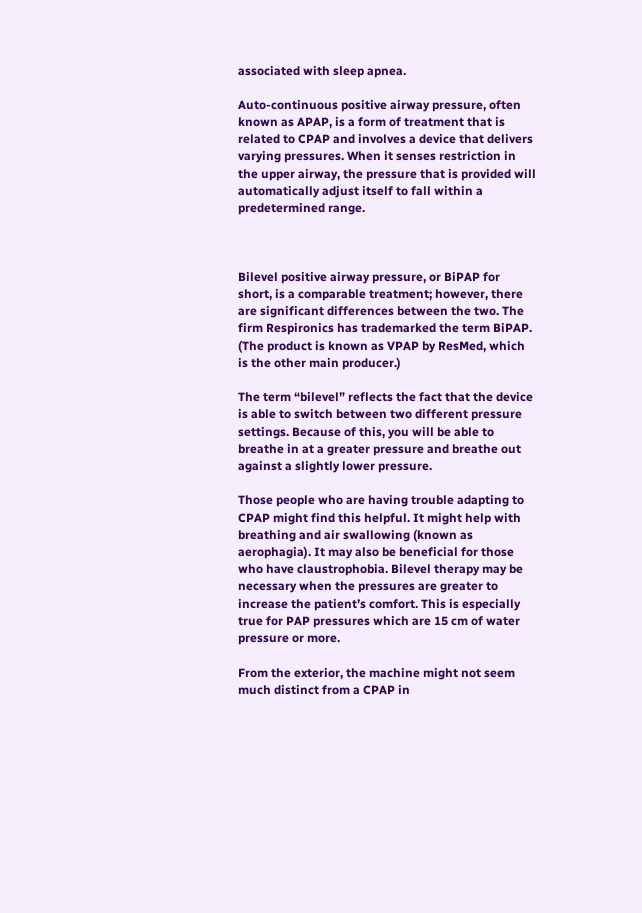associated with sleep apnea.

Auto-continuous positive airway pressure, often known as APAP, is a form of treatment that is related to CPAP and involves a device that delivers varying pressures. When it senses restriction in the upper airway, the pressure that is provided will automatically adjust itself to fall within a predetermined range.



Bilevel positive airway pressure, or BiPAP for short, is a comparable treatment; however, there are significant differences between the two. The firm Respironics has trademarked the term BiPAP. (The product is known as VPAP by ResMed, which is the other main producer.)

The term “bilevel” reflects the fact that the device is able to switch between two different pressure settings. Because of this, you will be able to breathe in at a greater pressure and breathe out against a slightly lower pressure.

Those people who are having trouble adapting to CPAP might find this helpful. It might help with breathing and air swallowing (known as aerophagia). It may also be beneficial for those who have claustrophobia. Bilevel therapy may be necessary when the pressures are greater to increase the patient’s comfort. This is especially true for PAP pressures which are 15 cm of water pressure or more.

From the exterior, the machine might not seem much distinct from a CPAP in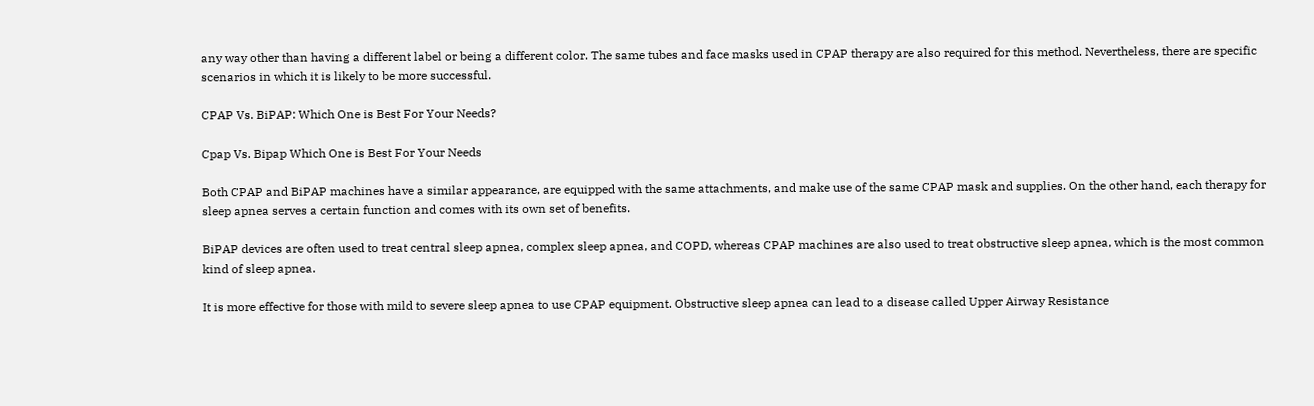any way other than having a different label or being a different color. The same tubes and face masks used in CPAP therapy are also required for this method. Nevertheless, there are specific scenarios in which it is likely to be more successful.

CPAP Vs. BiPAP: Which One is Best For Your Needs?

Cpap Vs. Bipap Which One is Best For Your Needs

Both CPAP and BiPAP machines have a similar appearance, are equipped with the same attachments, and make use of the same CPAP mask and supplies. On the other hand, each therapy for sleep apnea serves a certain function and comes with its own set of benefits.

BiPAP devices are often used to treat central sleep apnea, complex sleep apnea, and COPD, whereas CPAP machines are also used to treat obstructive sleep apnea, which is the most common kind of sleep apnea.

It is more effective for those with mild to severe sleep apnea to use CPAP equipment. Obstructive sleep apnea can lead to a disease called Upper Airway Resistance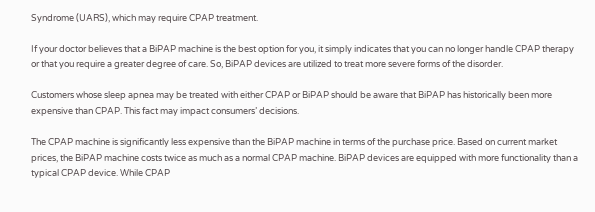Syndrome (UARS), which may require CPAP treatment.

If your doctor believes that a BiPAP machine is the best option for you, it simply indicates that you can no longer handle CPAP therapy or that you require a greater degree of care. So, BiPAP devices are utilized to treat more severe forms of the disorder.

Customers whose sleep apnea may be treated with either CPAP or BiPAP should be aware that BiPAP has historically been more expensive than CPAP. This fact may impact consumers’ decisions.

The CPAP machine is significantly less expensive than the BiPAP machine in terms of the purchase price. Based on current market prices, the BiPAP machine costs twice as much as a normal CPAP machine. BiPAP devices are equipped with more functionality than a typical CPAP device. While CPAP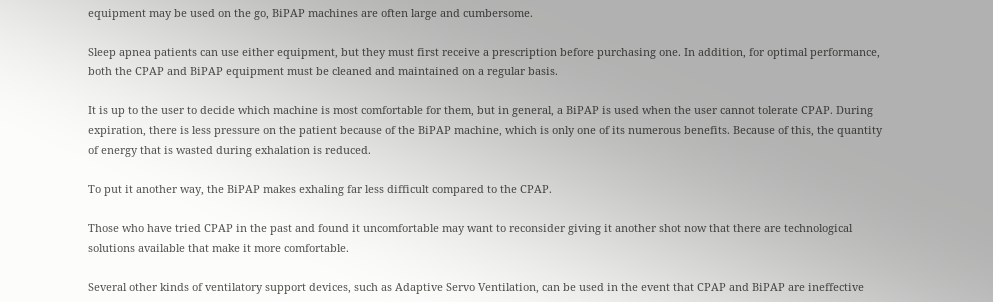equipment may be used on the go, BiPAP machines are often large and cumbersome.

Sleep apnea patients can use either equipment, but they must first receive a prescription before purchasing one. In addition, for optimal performance, both the CPAP and BiPAP equipment must be cleaned and maintained on a regular basis.

It is up to the user to decide which machine is most comfortable for them, but in general, a BiPAP is used when the user cannot tolerate CPAP. During expiration, there is less pressure on the patient because of the BiPAP machine, which is only one of its numerous benefits. Because of this, the quantity of energy that is wasted during exhalation is reduced.

To put it another way, the BiPAP makes exhaling far less difficult compared to the CPAP.

Those who have tried CPAP in the past and found it uncomfortable may want to reconsider giving it another shot now that there are technological solutions available that make it more comfortable.

Several other kinds of ventilatory support devices, such as Adaptive Servo Ventilation, can be used in the event that CPAP and BiPAP are ineffective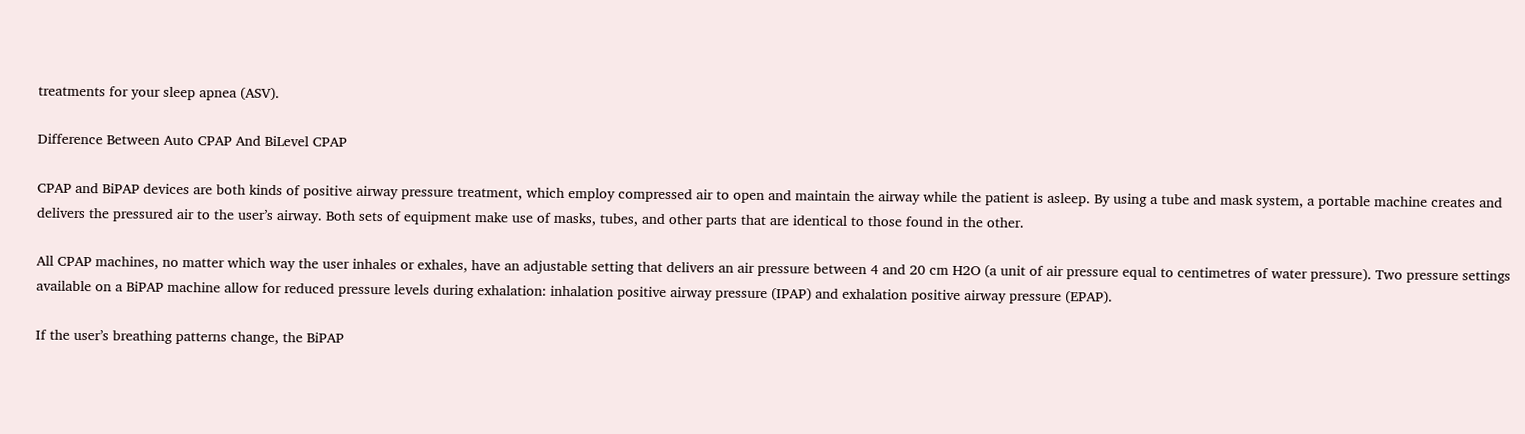treatments for your sleep apnea (ASV).

Difference Between Auto CPAP And BiLevel CPAP

CPAP and BiPAP devices are both kinds of positive airway pressure treatment, which employ compressed air to open and maintain the airway while the patient is asleep. By using a tube and mask system, a portable machine creates and delivers the pressured air to the user’s airway. Both sets of equipment make use of masks, tubes, and other parts that are identical to those found in the other.

All CPAP machines, no matter which way the user inhales or exhales, have an adjustable setting that delivers an air pressure between 4 and 20 cm H2O (a unit of air pressure equal to centimetres of water pressure). Two pressure settings available on a BiPAP machine allow for reduced pressure levels during exhalation: inhalation positive airway pressure (IPAP) and exhalation positive airway pressure (EPAP).

If the user’s breathing patterns change, the BiPAP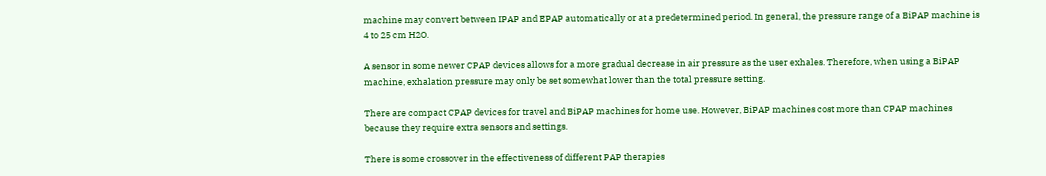machine may convert between IPAP and EPAP automatically or at a predetermined period. In general, the pressure range of a BiPAP machine is 4 to 25 cm H2O.

A sensor in some newer CPAP devices allows for a more gradual decrease in air pressure as the user exhales. Therefore, when using a BiPAP machine, exhalation pressure may only be set somewhat lower than the total pressure setting.

There are compact CPAP devices for travel and BiPAP machines for home use. However, BiPAP machines cost more than CPAP machines because they require extra sensors and settings.

There is some crossover in the effectiveness of different PAP therapies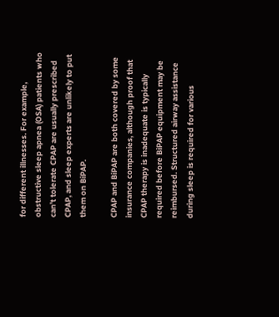for different illnesses. For example, obstructive sleep apnea (OSA) patients who can’t tolerate CPAP are usually prescribed CPAP, and sleep experts are unlikely to put them on BiPAP.

CPAP and BiPAP are both covered by some insurance companies, although proof that CPAP therapy is inadequate is typically required before BiPAP equipment may be reimbursed. Structured airway assistance during sleep is required for various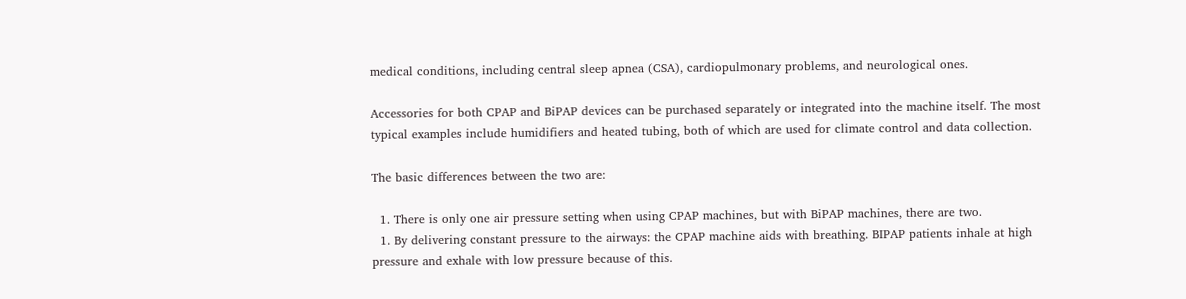medical conditions, including central sleep apnea (CSA), cardiopulmonary problems, and neurological ones.

Accessories for both CPAP and BiPAP devices can be purchased separately or integrated into the machine itself. The most typical examples include humidifiers and heated tubing, both of which are used for climate control and data collection.

The basic differences between the two are:

  1. There is only one air pressure setting when using CPAP machines, but with BiPAP machines, there are two.
  1. By delivering constant pressure to the airways: the CPAP machine aids with breathing. BIPAP patients inhale at high pressure and exhale with low pressure because of this.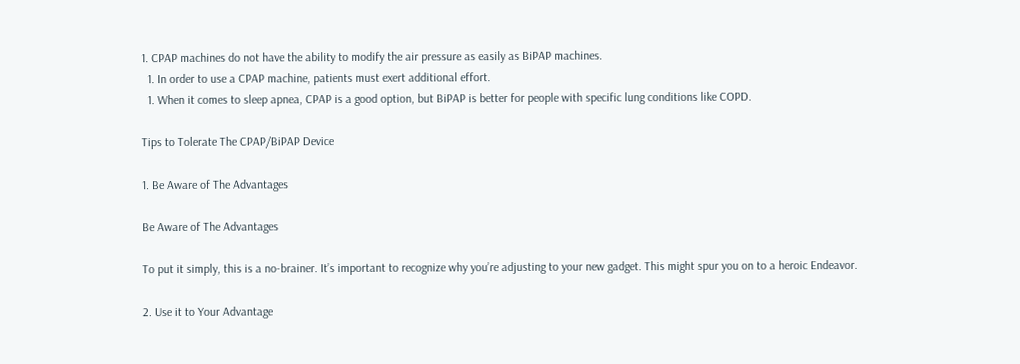1. CPAP machines do not have the ability to modify the air pressure as easily as BiPAP machines.
  1. In order to use a CPAP machine, patients must exert additional effort.
  1. When it comes to sleep apnea, CPAP is a good option, but BiPAP is better for people with specific lung conditions like COPD.

Tips to Tolerate The CPAP/BiPAP Device

1. Be Aware of The Advantages

Be Aware of The Advantages

To put it simply, this is a no-brainer. It’s important to recognize why you’re adjusting to your new gadget. This might spur you on to a heroic Endeavor.

2. Use it to Your Advantage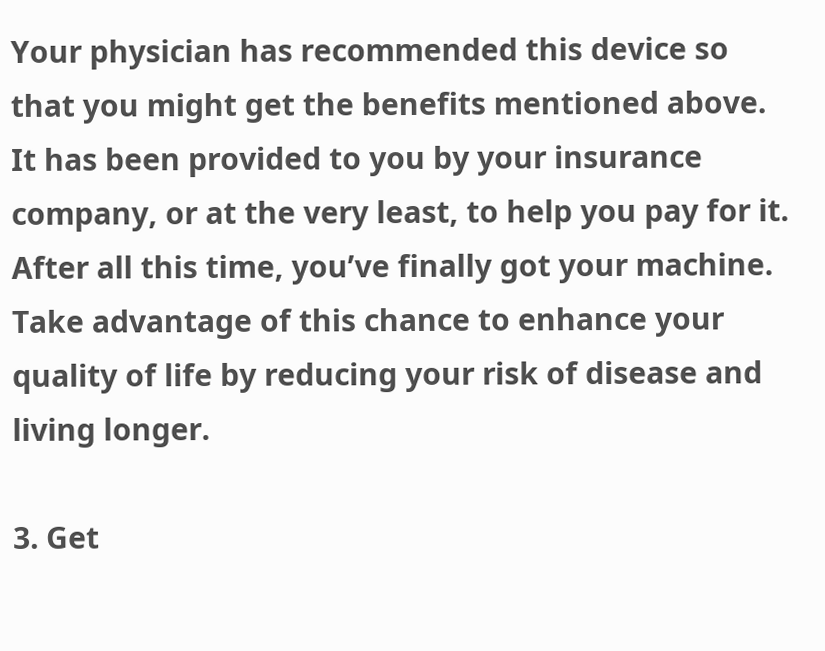Your physician has recommended this device so that you might get the benefits mentioned above. It has been provided to you by your insurance company, or at the very least, to help you pay for it. After all this time, you’ve finally got your machine. Take advantage of this chance to enhance your quality of life by reducing your risk of disease and living longer.

3. Get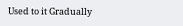Used to it Gradually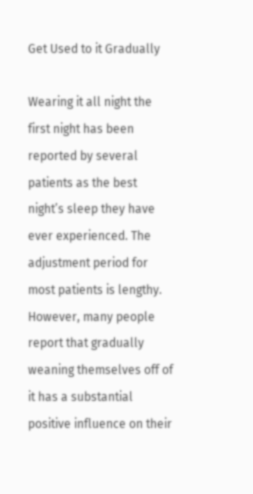Get Used to it Gradually

Wearing it all night the first night has been reported by several patients as the best night’s sleep they have ever experienced. The adjustment period for most patients is lengthy. However, many people report that gradually weaning themselves off of it has a substantial positive influence on their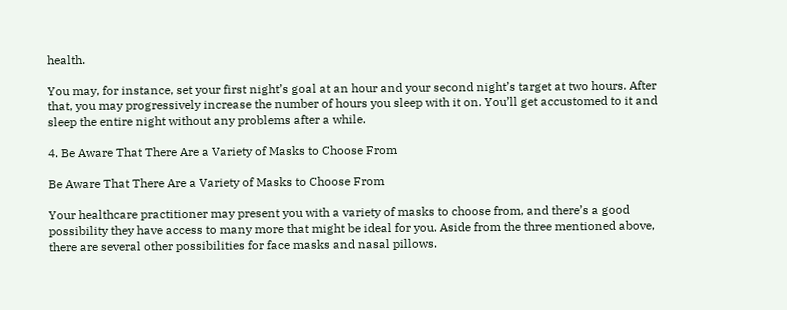health.

You may, for instance, set your first night’s goal at an hour and your second night’s target at two hours. After that, you may progressively increase the number of hours you sleep with it on. You’ll get accustomed to it and sleep the entire night without any problems after a while.

4. Be Aware That There Are a Variety of Masks to Choose From

Be Aware That There Are a Variety of Masks to Choose From

Your healthcare practitioner may present you with a variety of masks to choose from, and there’s a good possibility they have access to many more that might be ideal for you. Aside from the three mentioned above, there are several other possibilities for face masks and nasal pillows.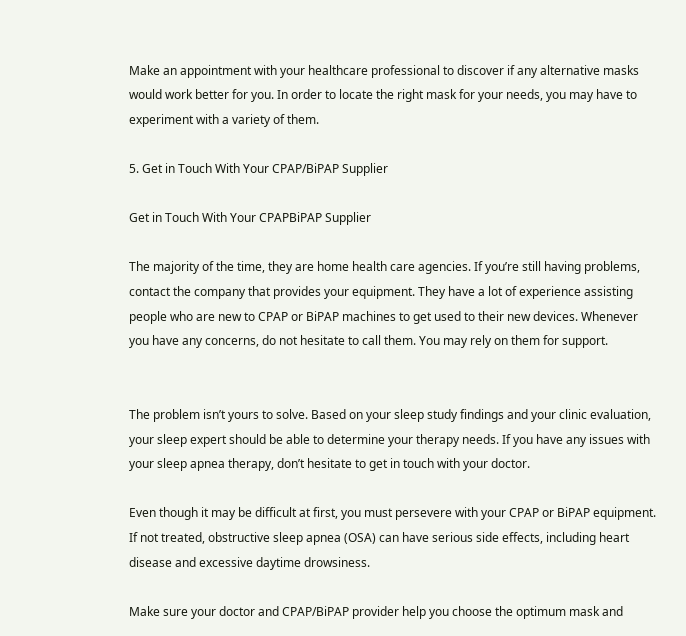Make an appointment with your healthcare professional to discover if any alternative masks would work better for you. In order to locate the right mask for your needs, you may have to experiment with a variety of them.

5. Get in Touch With Your CPAP/BiPAP Supplier

Get in Touch With Your CPAPBiPAP Supplier

The majority of the time, they are home health care agencies. If you’re still having problems, contact the company that provides your equipment. They have a lot of experience assisting people who are new to CPAP or BiPAP machines to get used to their new devices. Whenever you have any concerns, do not hesitate to call them. You may rely on them for support.


The problem isn’t yours to solve. Based on your sleep study findings and your clinic evaluation, your sleep expert should be able to determine your therapy needs. If you have any issues with your sleep apnea therapy, don’t hesitate to get in touch with your doctor.

Even though it may be difficult at first, you must persevere with your CPAP or BiPAP equipment. If not treated, obstructive sleep apnea (OSA) can have serious side effects, including heart disease and excessive daytime drowsiness.

Make sure your doctor and CPAP/BiPAP provider help you choose the optimum mask and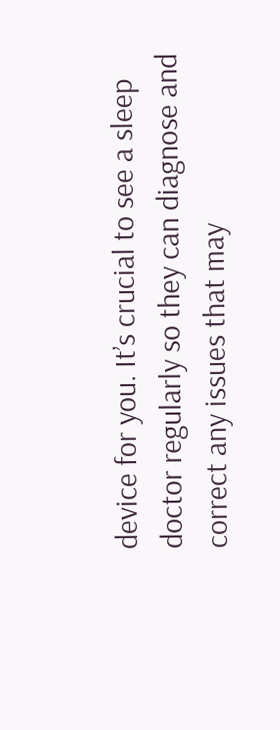device for you. It’s crucial to see a sleep doctor regularly so they can diagnose and correct any issues that may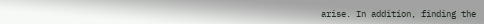arise. In addition, finding the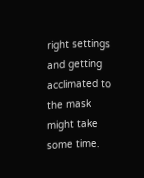right settings and getting acclimated to the mask might take some time.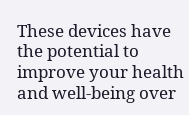These devices have the potential to improve your health and well-being over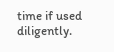time if used diligently.